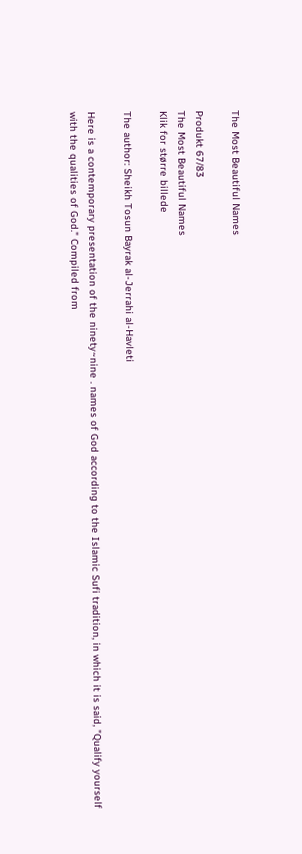The Most Beautiful Names

Produkt 67/83
The Most Beautiful Names
Klik for større billede

The author: Sheikh Tosun Bayrak al-Jerrahi al-Havleti

Here is a contemporary presentation of the ninety~nine . names of God according to the Islamic Sufi tradition, in which it is said, "Qualify yourself with the qualities of God." Compiled from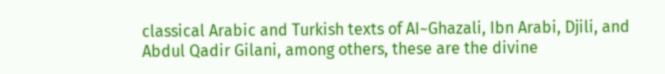classical Arabic and Turkish texts of AI~Ghazali, Ibn Arabi, Djili, and Abdul Qadir Gilani, among others, these are the divine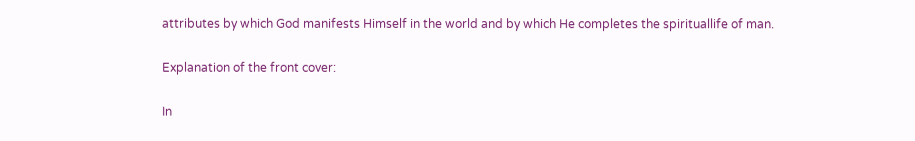attributes by which God manifests Himself in the world and by which He completes the spirituallife of man.

Explanation of the front cover:

In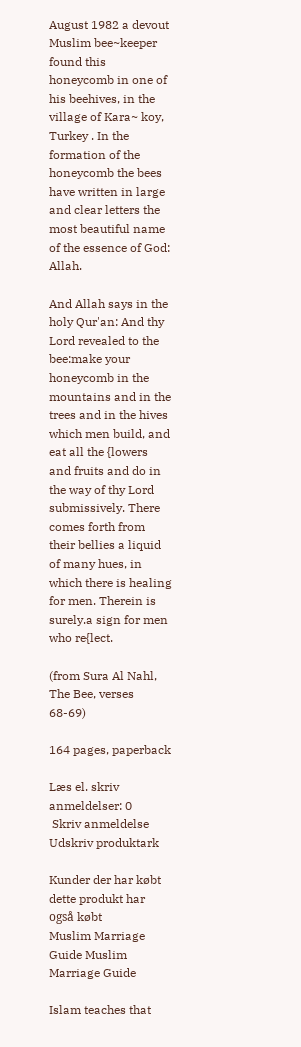August 1982 a devout Muslim bee~keeper found this honeycomb in one of his beehives, in the village of Kara~ koy, Turkey . In the formation of the honeycomb the bees have written in large and clear letters the most beautiful name of the essence of God: Allah.

And Allah says in the holy Qur'an: And thy Lord revealed to the bee:make your honeycomb in the mountains and in the trees and in the hives which men build, and eat all the {lowers and fruits and do in the way of thy Lord submissively. There comes forth from their bellies a liquid of many hues, in which there is healing for men. Therein is surely.a sign for men who re{lect.

(from Sura Al Nahl, The Bee, verses 68-69)

164 pages, paperback

Læs el. skriv anmeldelser: 0
 Skriv anmeldelse
Udskriv produktark

Kunder der har købt dette produkt har også købt
Muslim Marriage Guide Muslim Marriage Guide

Islam teaches that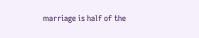marriage is half of the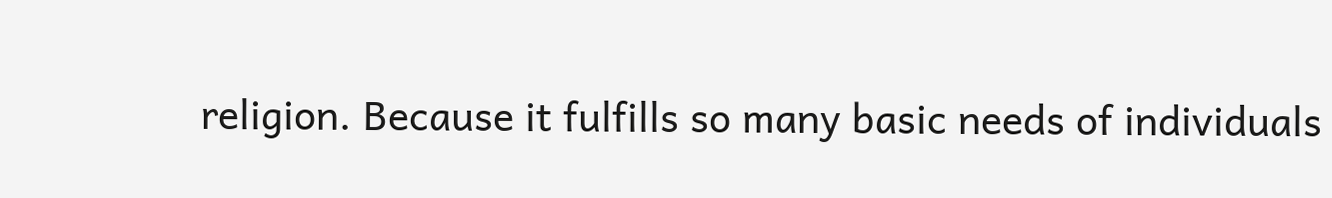religion. Because it fulfills so many basic needs of individuals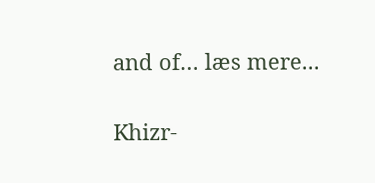and of… læs mere...

Khizr-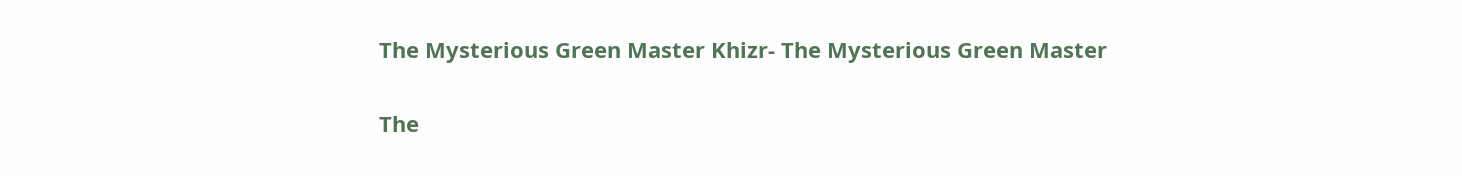The Mysterious Green Master Khizr- The Mysterious Green Master

The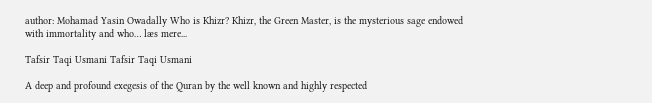author: Mohamad Yasin Owadally Who is Khizr? Khizr, the Green Master, is the mysterious sage endowed with immortality and who… læs mere...

Tafsir Taqi Usmani Tafsir Taqi Usmani

A deep and profound exegesis of the Quran by the well known and highly respected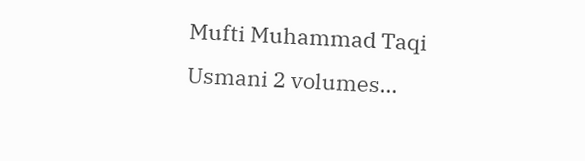Mufti Muhammad Taqi Usmani 2 volumes…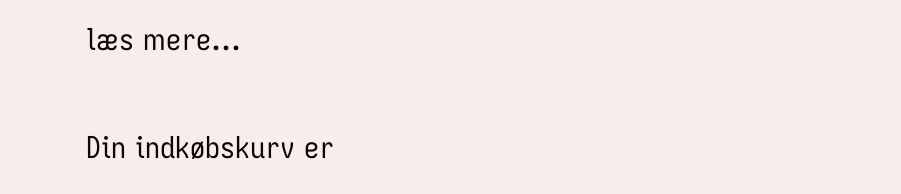læs mere...


Din indkøbskurv er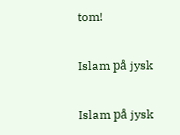tom!

Islam på jysk

Islam på jysk